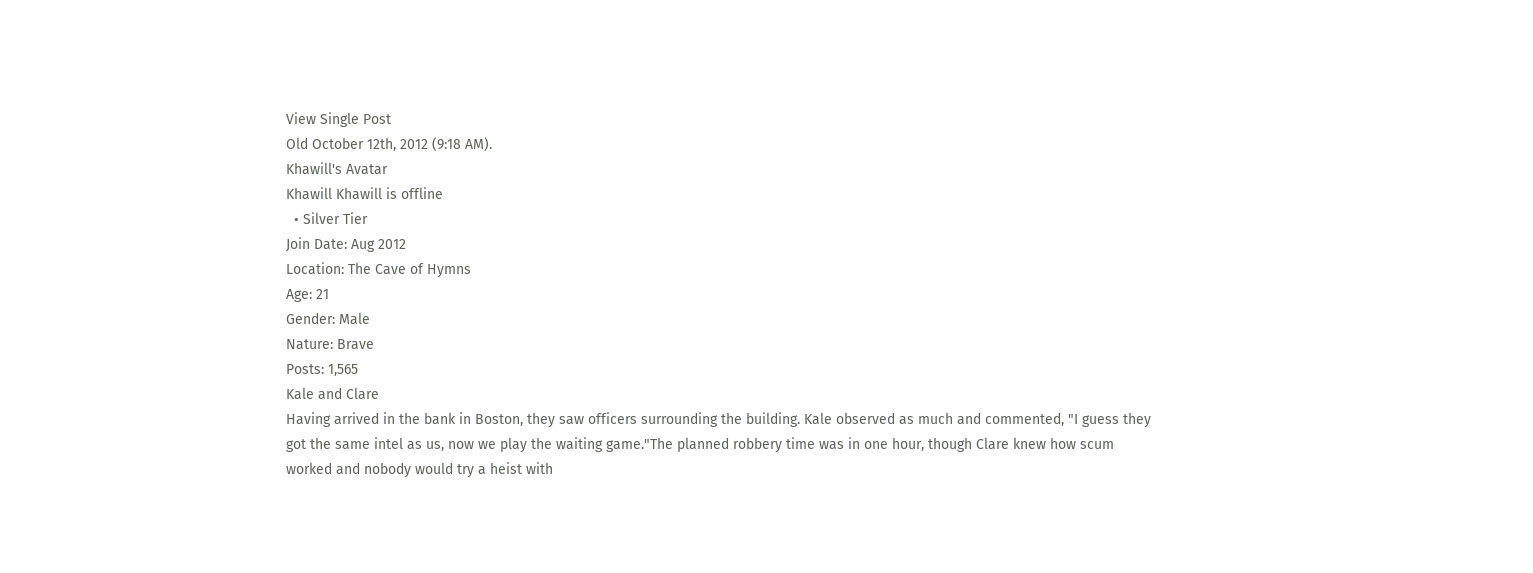View Single Post
Old October 12th, 2012 (9:18 AM).
Khawill's Avatar
Khawill Khawill is offline
  • Silver Tier
Join Date: Aug 2012
Location: The Cave of Hymns
Age: 21
Gender: Male
Nature: Brave
Posts: 1,565
Kale and Clare
Having arrived in the bank in Boston, they saw officers surrounding the building. Kale observed as much and commented, "I guess they got the same intel as us, now we play the waiting game."The planned robbery time was in one hour, though Clare knew how scum worked and nobody would try a heist with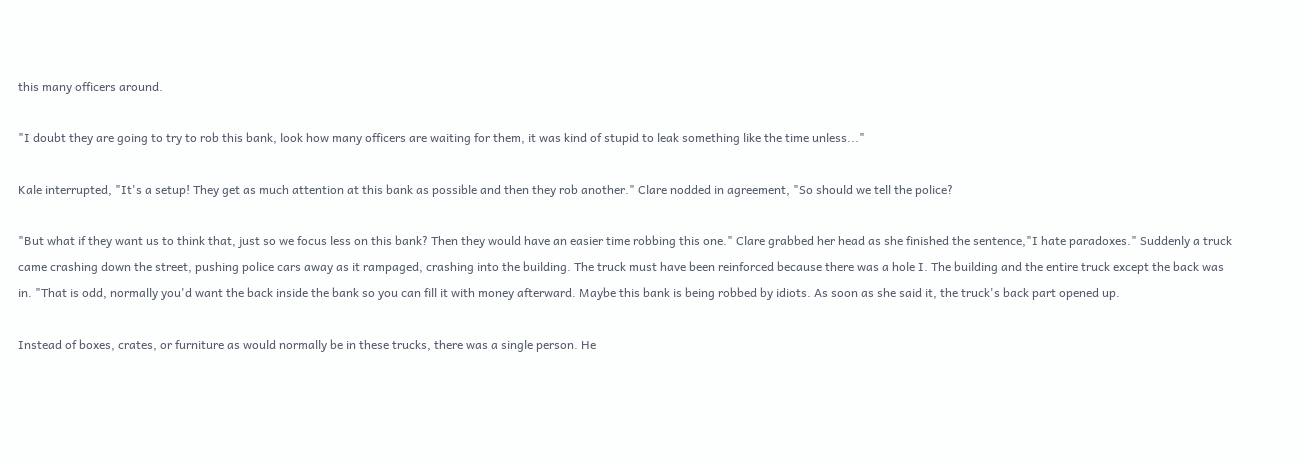this many officers around.

"I doubt they are going to try to rob this bank, look how many officers are waiting for them, it was kind of stupid to leak something like the time unless..."

Kale interrupted, "It's a setup! They get as much attention at this bank as possible and then they rob another." Clare nodded in agreement, "So should we tell the police?

"But what if they want us to think that, just so we focus less on this bank? Then they would have an easier time robbing this one." Clare grabbed her head as she finished the sentence,"I hate paradoxes." Suddenly a truck came crashing down the street, pushing police cars away as it rampaged, crashing into the building. The truck must have been reinforced because there was a hole I. The building and the entire truck except the back was in. "That is odd, normally you'd want the back inside the bank so you can fill it with money afterward. Maybe this bank is being robbed by idiots. As soon as she said it, the truck's back part opened up.

Instead of boxes, crates, or furniture as would normally be in these trucks, there was a single person. He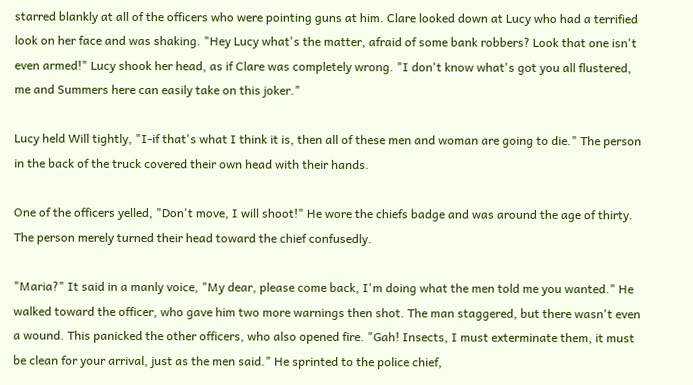starred blankly at all of the officers who were pointing guns at him. Clare looked down at Lucy who had a terrified look on her face and was shaking. "Hey Lucy what's the matter, afraid of some bank robbers? Look that one isn't even armed!" Lucy shook her head, as if Clare was completely wrong. "I don't know what's got you all flustered, me and Summers here can easily take on this joker."

Lucy held Will tightly, "I-if that's what I think it is, then all of these men and woman are going to die." The person in the back of the truck covered their own head with their hands.

One of the officers yelled, "Don't move, I will shoot!" He wore the chiefs badge and was around the age of thirty. The person merely turned their head toward the chief confusedly.

"Maria?" It said in a manly voice, "My dear, please come back, I'm doing what the men told me you wanted." He walked toward the officer, who gave him two more warnings then shot. The man staggered, but there wasn't even a wound. This panicked the other officers, who also opened fire. "Gah! Insects, I must exterminate them, it must be clean for your arrival, just as the men said." He sprinted to the police chief,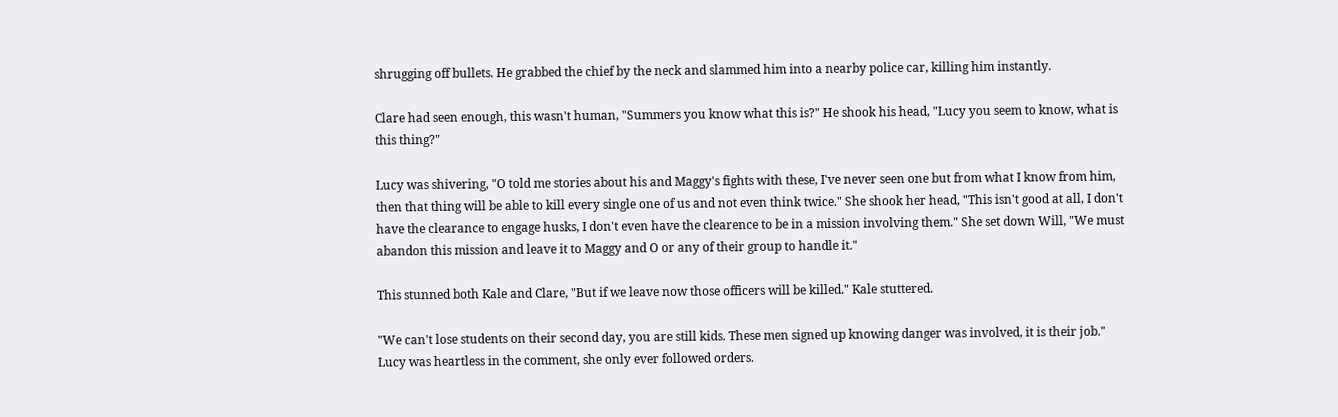shrugging off bullets. He grabbed the chief by the neck and slammed him into a nearby police car, killing him instantly.

Clare had seen enough, this wasn't human, "Summers you know what this is?" He shook his head, "Lucy you seem to know, what is this thing?"

Lucy was shivering, "O told me stories about his and Maggy's fights with these, I've never seen one but from what I know from him, then that thing will be able to kill every single one of us and not even think twice." She shook her head, "This isn't good at all, I don't have the clearance to engage husks, I don't even have the clearence to be in a mission involving them." She set down Will, "We must abandon this mission and leave it to Maggy and O or any of their group to handle it."

This stunned both Kale and Clare, "But if we leave now those officers will be killed." Kale stuttered.

"We can't lose students on their second day, you are still kids. These men signed up knowing danger was involved, it is their job." Lucy was heartless in the comment, she only ever followed orders.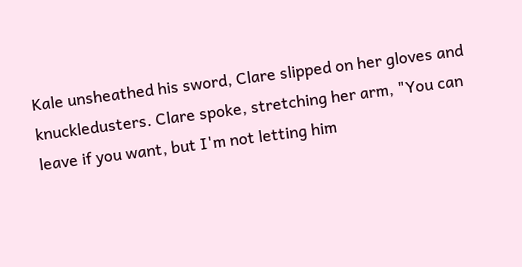Kale unsheathed his sword, Clare slipped on her gloves and knuckledusters. Clare spoke, stretching her arm, "You can leave if you want, but I'm not letting him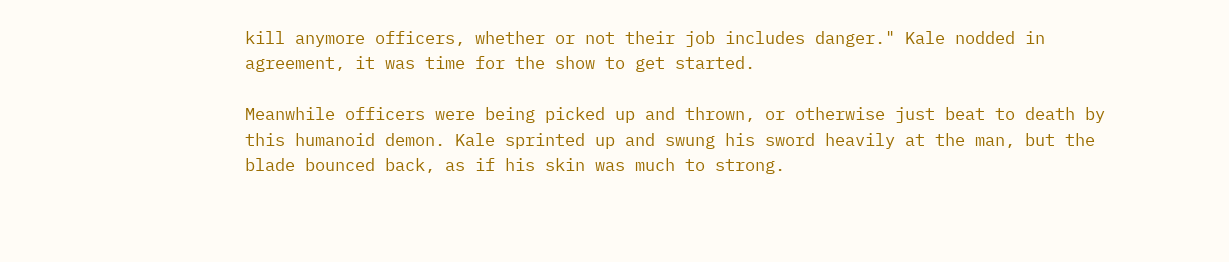kill anymore officers, whether or not their job includes danger." Kale nodded in agreement, it was time for the show to get started.

Meanwhile officers were being picked up and thrown, or otherwise just beat to death by this humanoid demon. Kale sprinted up and swung his sword heavily at the man, but the blade bounced back, as if his skin was much to strong.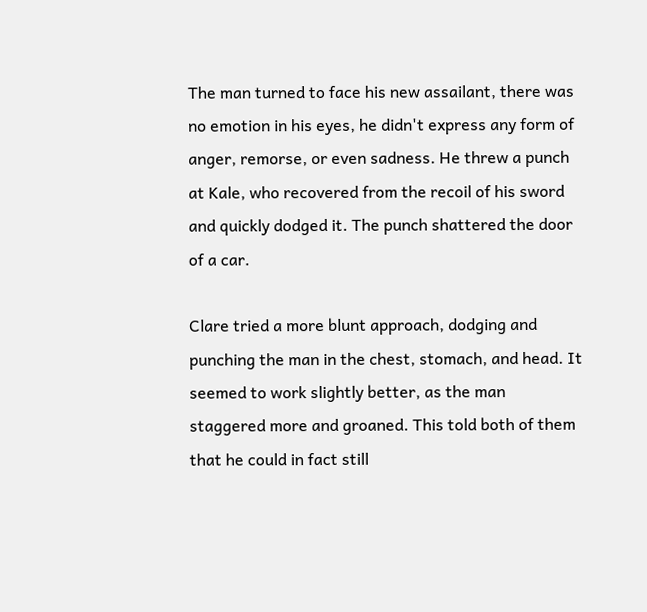The man turned to face his new assailant, there was no emotion in his eyes, he didn't express any form of anger, remorse, or even sadness. He threw a punch at Kale, who recovered from the recoil of his sword and quickly dodged it. The punch shattered the door of a car.

Clare tried a more blunt approach, dodging and punching the man in the chest, stomach, and head. It seemed to work slightly better, as the man staggered more and groaned. This told both of them that he could in fact still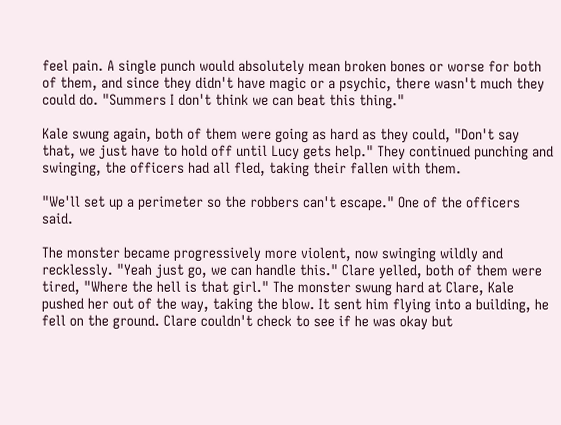feel pain. A single punch would absolutely mean broken bones or worse for both of them, and since they didn't have magic or a psychic, there wasn't much they could do. "Summers I don't think we can beat this thing."

Kale swung again, both of them were going as hard as they could, "Don't say that, we just have to hold off until Lucy gets help." They continued punching and swinging, the officers had all fled, taking their fallen with them.

"We'll set up a perimeter so the robbers can't escape." One of the officers said.

The monster became progressively more violent, now swinging wildly and recklessly. "Yeah just go, we can handle this." Clare yelled, both of them were tired, "Where the hell is that girl." The monster swung hard at Clare, Kale pushed her out of the way, taking the blow. It sent him flying into a building, he fell on the ground. Clare couldn't check to see if he was okay but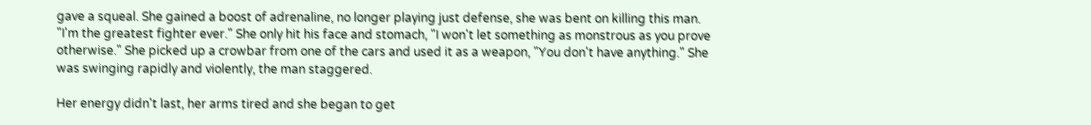gave a squeal. She gained a boost of adrenaline, no longer playing just defense, she was bent on killing this man. "I'm the greatest fighter ever." She only hit his face and stomach, "I won't let something as monstrous as you prove otherwise." She picked up a crowbar from one of the cars and used it as a weapon, "You don't have anything." She was swinging rapidly and violently, the man staggered.

Her energy didn't last, her arms tired and she began to get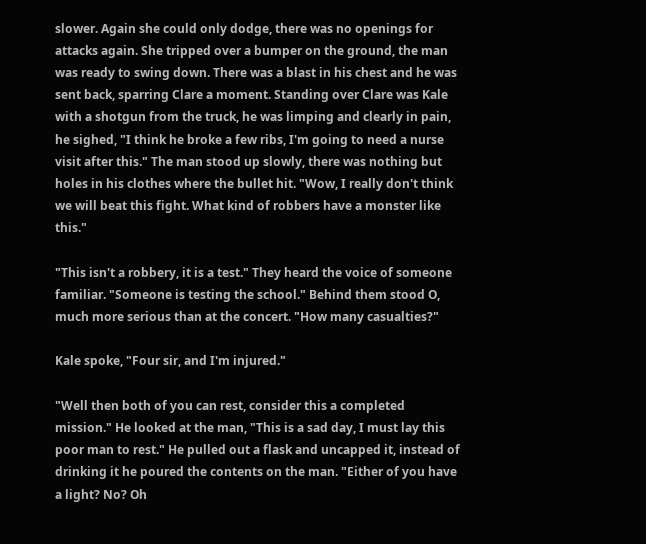slower. Again she could only dodge, there was no openings for attacks again. She tripped over a bumper on the ground, the man was ready to swing down. There was a blast in his chest and he was sent back, sparring Clare a moment. Standing over Clare was Kale with a shotgun from the truck, he was limping and clearly in pain, he sighed, "I think he broke a few ribs, I'm going to need a nurse visit after this." The man stood up slowly, there was nothing but holes in his clothes where the bullet hit. "Wow, I really don't think we will beat this fight. What kind of robbers have a monster like this."

"This isn't a robbery, it is a test." They heard the voice of someone familiar. "Someone is testing the school." Behind them stood O, much more serious than at the concert. "How many casualties?"

Kale spoke, "Four sir, and I'm injured."

"Well then both of you can rest, consider this a completed mission." He looked at the man, "This is a sad day, I must lay this poor man to rest." He pulled out a flask and uncapped it, instead of drinking it he poured the contents on the man. "Either of you have a light? No? Oh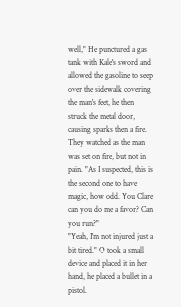well," He punctured a gas tank with Kale's sword and allowed the gasoline to seep over the sidewalk covering the man's feet, he then struck the metal door, causing sparks then a fire. They watched as the man was set on fire, but not in pain. "As I suspected, this is the second one to have magic, how odd. You Clare can you do me a favor? Can you run?"
"Yeah, I'm not injured just a bit tired." O took a small device and placed it in her hand, he placed a bullet in a pistol.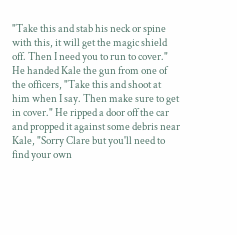"Take this and stab his neck or spine with this, it will get the magic shield off. Then I need you to run to cover." He handed Kale the gun from one of the officers, "Take this and shoot at him when I say. Then make sure to get in cover." He ripped a door off the car and propped it against some debris near Kale, "Sorry Clare but you'll need to find your own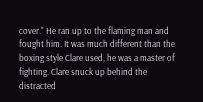cover." He ran up to the flaming man and fought him. It was much different than the boxing style Clare used, he was a master of fighting. Clare snuck up behind the distracted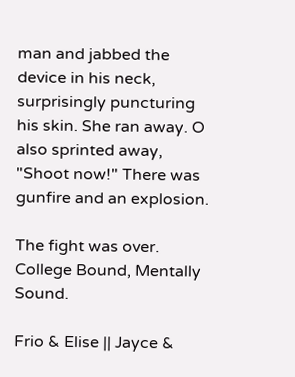man and jabbed the device in his neck, surprisingly puncturing his skin. She ran away. O also sprinted away, "Shoot now!" There was gunfire and an explosion.

The fight was over.
College Bound, Mentally Sound.

Frio & Elise || Jayce &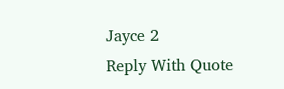Jayce 2
Reply With Quote